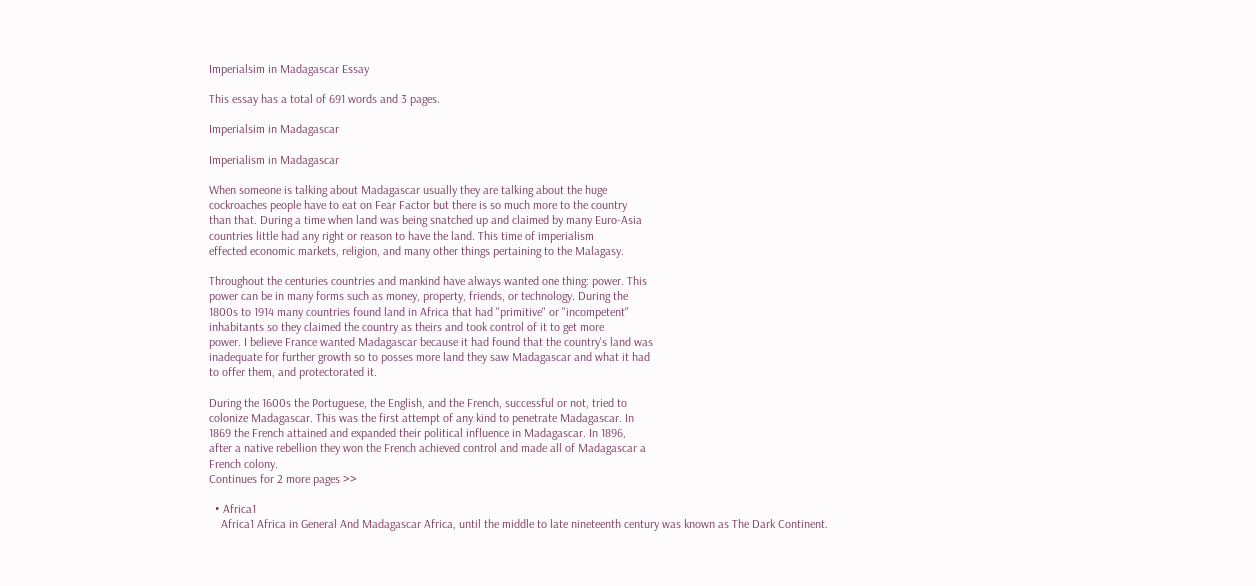Imperialsim in Madagascar Essay

This essay has a total of 691 words and 3 pages.

Imperialsim in Madagascar

Imperialism in Madagascar

When someone is talking about Madagascar usually they are talking about the huge
cockroaches people have to eat on Fear Factor but there is so much more to the country
than that. During a time when land was being snatched up and claimed by many Euro-Asia
countries little had any right or reason to have the land. This time of imperialism
effected economic markets, religion, and many other things pertaining to the Malagasy.

Throughout the centuries countries and mankind have always wanted one thing: power. This
power can be in many forms such as money, property, friends, or technology. During the
1800s to 1914 many countries found land in Africa that had "primitive" or "incompetent"
inhabitants so they claimed the country as theirs and took control of it to get more
power. I believe France wanted Madagascar because it had found that the country's land was
inadequate for further growth so to posses more land they saw Madagascar and what it had
to offer them, and protectorated it.

During the 1600s the Portuguese, the English, and the French, successful or not, tried to
colonize Madagascar. This was the first attempt of any kind to penetrate Madagascar. In
1869 the French attained and expanded their political influence in Madagascar. In 1896,
after a native rebellion they won the French achieved control and made all of Madagascar a
French colony.
Continues for 2 more pages >>

  • Africa1
    Africa1 Africa in General And Madagascar Africa, until the middle to late nineteenth century was known as The Dark Continent.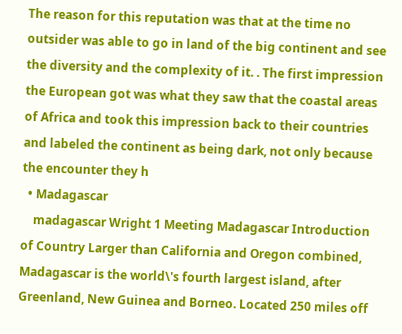The reason for this reputation was that at the time no outsider was able to go in land of the big continent and see the diversity and the complexity of it. . The first impression the European got was what they saw that the coastal areas of Africa and took this impression back to their countries and labeled the continent as being dark, not only because the encounter they h
  • Madagascar
    madagascar Wright 1 Meeting Madagascar Introduction of Country Larger than California and Oregon combined, Madagascar is the world\'s fourth largest island, after Greenland, New Guinea and Borneo. Located 250 miles off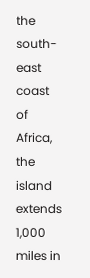the south-east coast of Africa, the island extends 1,000 miles in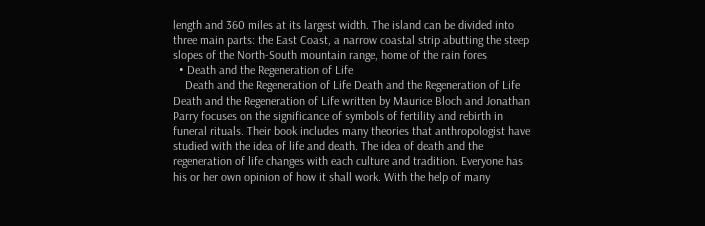length and 360 miles at its largest width. The island can be divided into three main parts: the East Coast, a narrow coastal strip abutting the steep slopes of the North-South mountain range, home of the rain fores
  • Death and the Regeneration of Life
    Death and the Regeneration of Life Death and the Regeneration of Life Death and the Regeneration of Life written by Maurice Bloch and Jonathan Parry focuses on the significance of symbols of fertility and rebirth in funeral rituals. Their book includes many theories that anthropologist have studied with the idea of life and death. The idea of death and the regeneration of life changes with each culture and tradition. Everyone has his or her own opinion of how it shall work. With the help of many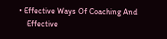• Effective Ways Of Coaching And
    Effective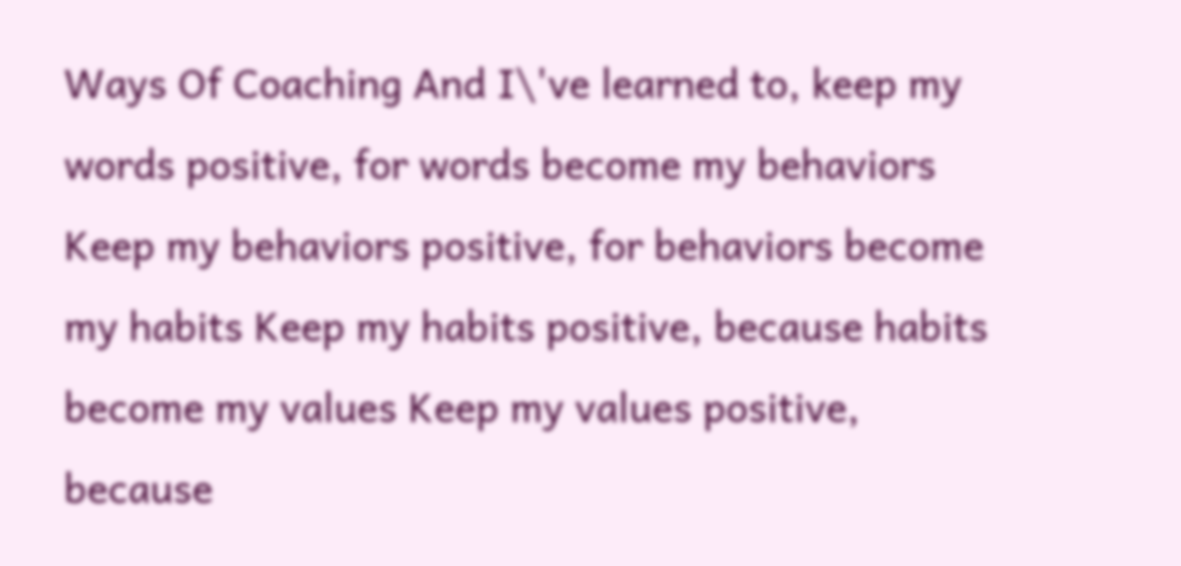Ways Of Coaching And I\'ve learned to, keep my words positive, for words become my behaviors Keep my behaviors positive, for behaviors become my habits Keep my habits positive, because habits become my values Keep my values positive, because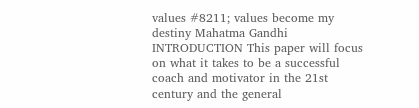values #8211; values become my destiny Mahatma Gandhi INTRODUCTION This paper will focus on what it takes to be a successful coach and motivator in the 21st century and the general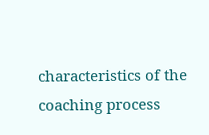characteristics of the coaching process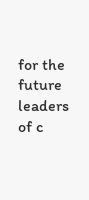for the future leaders of c